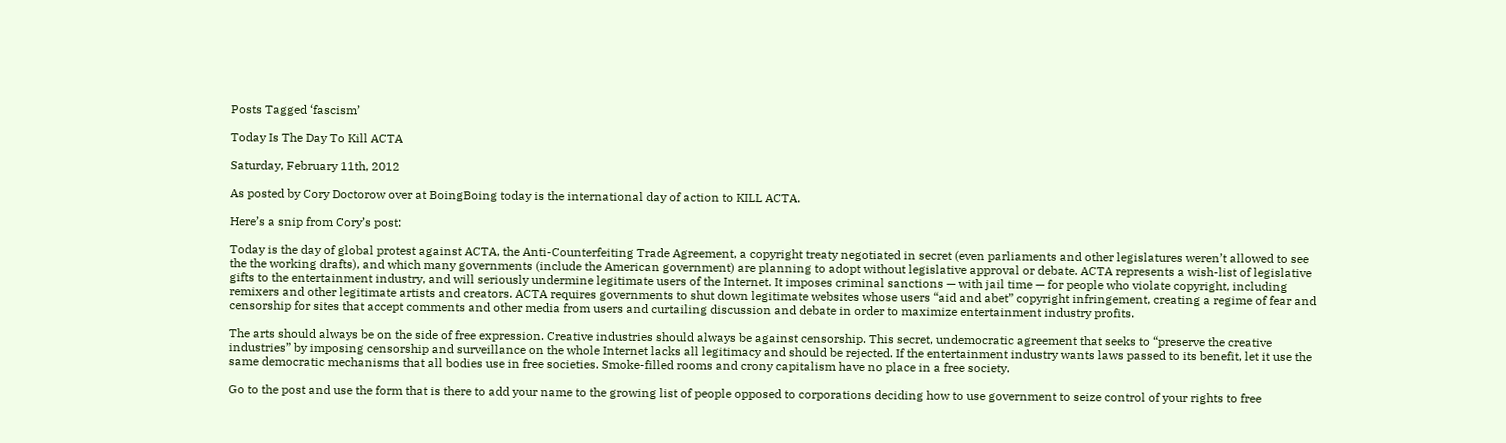Posts Tagged ‘fascism’

Today Is The Day To Kill ACTA

Saturday, February 11th, 2012

As posted by Cory Doctorow over at BoingBoing today is the international day of action to KILL ACTA.

Here’s a snip from Cory’s post:

Today is the day of global protest against ACTA, the Anti-Counterfeiting Trade Agreement, a copyright treaty negotiated in secret (even parliaments and other legislatures weren’t allowed to see the the working drafts), and which many governments (include the American government) are planning to adopt without legislative approval or debate. ACTA represents a wish-list of legislative gifts to the entertainment industry, and will seriously undermine legitimate users of the Internet. It imposes criminal sanctions — with jail time — for people who violate copyright, including remixers and other legitimate artists and creators. ACTA requires governments to shut down legitimate websites whose users “aid and abet” copyright infringement, creating a regime of fear and censorship for sites that accept comments and other media from users and curtailing discussion and debate in order to maximize entertainment industry profits.

The arts should always be on the side of free expression. Creative industries should always be against censorship. This secret, undemocratic agreement that seeks to “preserve the creative industries” by imposing censorship and surveillance on the whole Internet lacks all legitimacy and should be rejected. If the entertainment industry wants laws passed to its benefit, let it use the same democratic mechanisms that all bodies use in free societies. Smoke-filled rooms and crony capitalism have no place in a free society.

Go to the post and use the form that is there to add your name to the growing list of people opposed to corporations deciding how to use government to seize control of your rights to free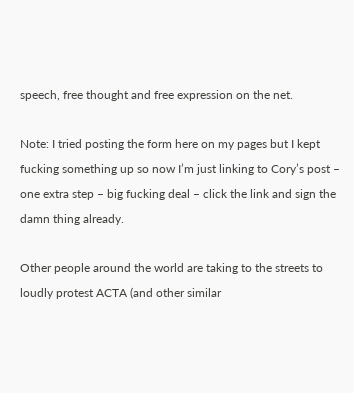speech, free thought and free expression on the net.

Note: I tried posting the form here on my pages but I kept fucking something up so now I’m just linking to Cory’s post – one extra step – big fucking deal – click the link and sign the damn thing already.

Other people around the world are taking to the streets to loudly protest ACTA (and other similar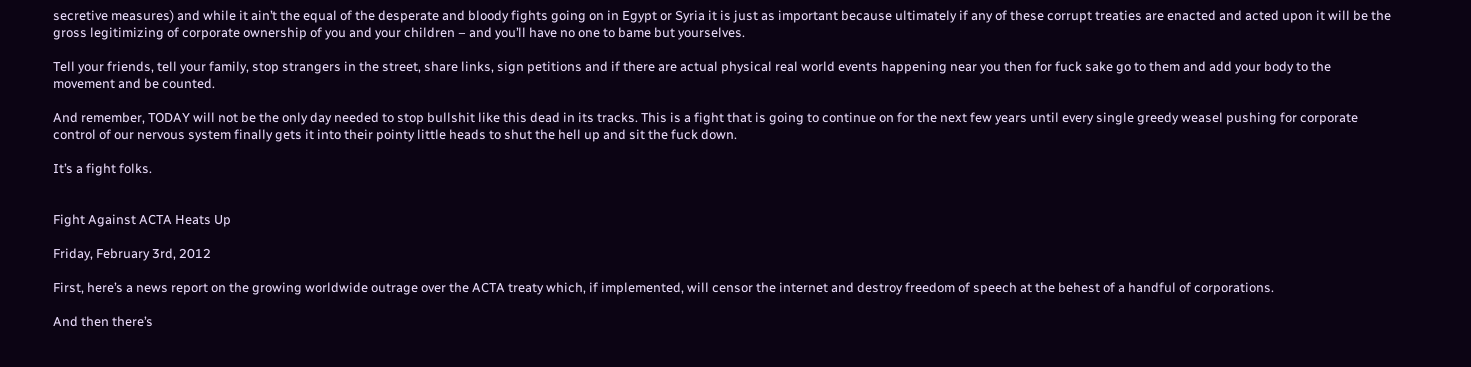secretive measures) and while it ain’t the equal of the desperate and bloody fights going on in Egypt or Syria it is just as important because ultimately if any of these corrupt treaties are enacted and acted upon it will be the gross legitimizing of corporate ownership of you and your children – and you’ll have no one to bame but yourselves.

Tell your friends, tell your family, stop strangers in the street, share links, sign petitions and if there are actual physical real world events happening near you then for fuck sake go to them and add your body to the movement and be counted.

And remember, TODAY will not be the only day needed to stop bullshit like this dead in its tracks. This is a fight that is going to continue on for the next few years until every single greedy weasel pushing for corporate control of our nervous system finally gets it into their pointy little heads to shut the hell up and sit the fuck down.

It’s a fight folks.


Fight Against ACTA Heats Up

Friday, February 3rd, 2012

First, here’s a news report on the growing worldwide outrage over the ACTA treaty which, if implemented, will censor the internet and destroy freedom of speech at the behest of a handful of corporations.

And then there’s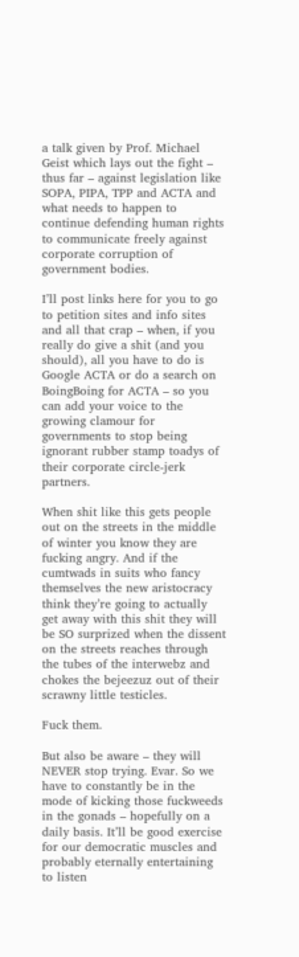a talk given by Prof. Michael Geist which lays out the fight – thus far – against legislation like SOPA, PIPA, TPP and ACTA and what needs to happen to continue defending human rights to communicate freely against corporate corruption of government bodies.

I’ll post links here for you to go to petition sites and info sites and all that crap – when, if you really do give a shit (and you should), all you have to do is Google ACTA or do a search on BoingBoing for ACTA – so you can add your voice to the growing clamour for governments to stop being ignorant rubber stamp toadys of their corporate circle-jerk partners.

When shit like this gets people out on the streets in the middle of winter you know they are fucking angry. And if the cumtwads in suits who fancy themselves the new aristocracy think they’re going to actually get away with this shit they will be SO surprized when the dissent on the streets reaches through the tubes of the interwebz and chokes the bejeezuz out of their scrawny little testicles.

Fuck them.

But also be aware – they will NEVER stop trying. Evar. So we have to constantly be in the mode of kicking those fuckweeds in the gonads – hopefully on a daily basis. It’ll be good exercise for our democratic muscles and probably eternally entertaining to listen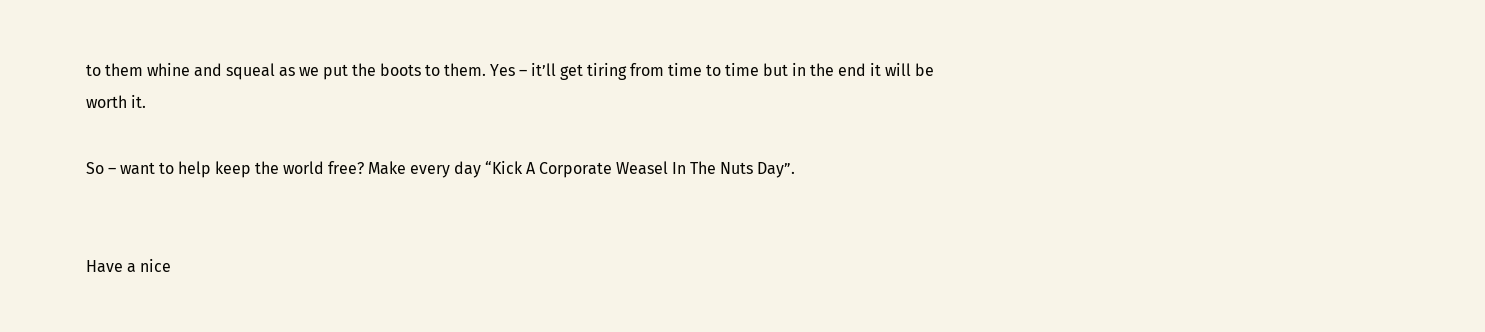to them whine and squeal as we put the boots to them. Yes – it’ll get tiring from time to time but in the end it will be worth it.

So – want to help keep the world free? Make every day “Kick A Corporate Weasel In The Nuts Day”.


Have a nice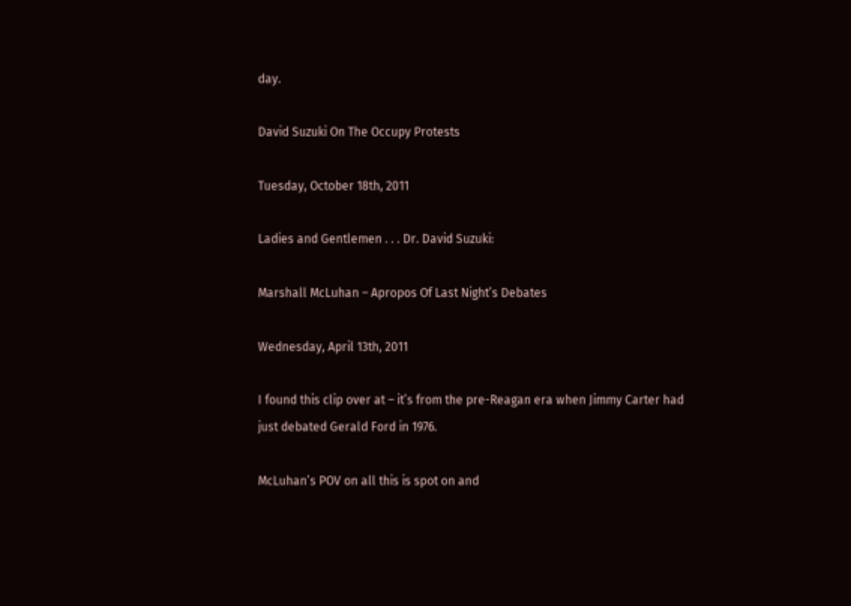day.

David Suzuki On The Occupy Protests

Tuesday, October 18th, 2011

Ladies and Gentlemen . . . Dr. David Suzuki:

Marshall McLuhan – Apropos Of Last Night’s Debates

Wednesday, April 13th, 2011

I found this clip over at – it’s from the pre-Reagan era when Jimmy Carter had just debated Gerald Ford in 1976.

McLuhan’s POV on all this is spot on and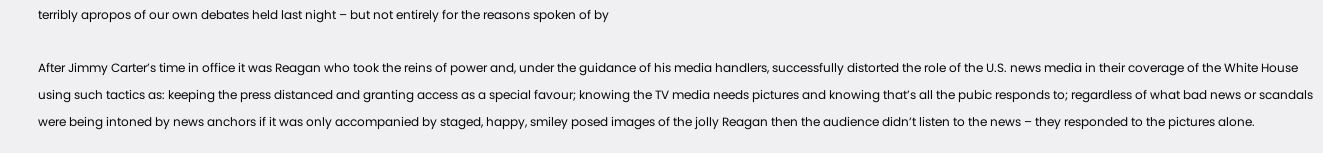terribly apropos of our own debates held last night – but not entirely for the reasons spoken of by

After Jimmy Carter’s time in office it was Reagan who took the reins of power and, under the guidance of his media handlers, successfully distorted the role of the U.S. news media in their coverage of the White House using such tactics as: keeping the press distanced and granting access as a special favour; knowing the TV media needs pictures and knowing that’s all the pubic responds to; regardless of what bad news or scandals were being intoned by news anchors if it was only accompanied by staged, happy, smiley posed images of the jolly Reagan then the audience didn’t listen to the news – they responded to the pictures alone.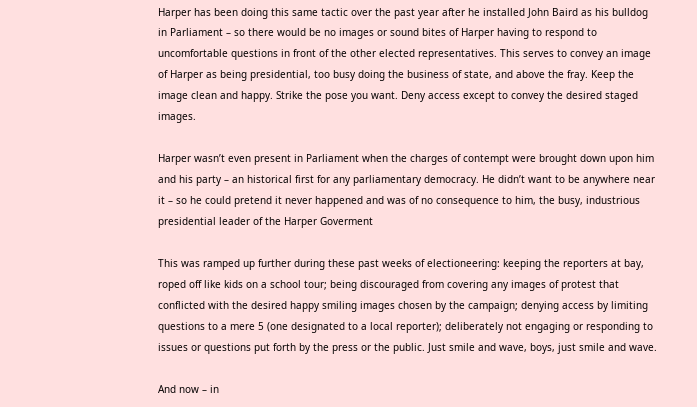Harper has been doing this same tactic over the past year after he installed John Baird as his bulldog in Parliament – so there would be no images or sound bites of Harper having to respond to uncomfortable questions in front of the other elected representatives. This serves to convey an image of Harper as being presidential, too busy doing the business of state, and above the fray. Keep the image clean and happy. Strike the pose you want. Deny access except to convey the desired staged images.

Harper wasn’t even present in Parliament when the charges of contempt were brought down upon him and his party – an historical first for any parliamentary democracy. He didn’t want to be anywhere near it – so he could pretend it never happened and was of no consequence to him, the busy, industrious presidential leader of the Harper Goverment

This was ramped up further during these past weeks of electioneering: keeping the reporters at bay, roped off like kids on a school tour; being discouraged from covering any images of protest that conflicted with the desired happy smiling images chosen by the campaign; denying access by limiting questions to a mere 5 (one designated to a local reporter); deliberately not engaging or responding to issues or questions put forth by the press or the public. Just smile and wave, boys, just smile and wave.

And now – in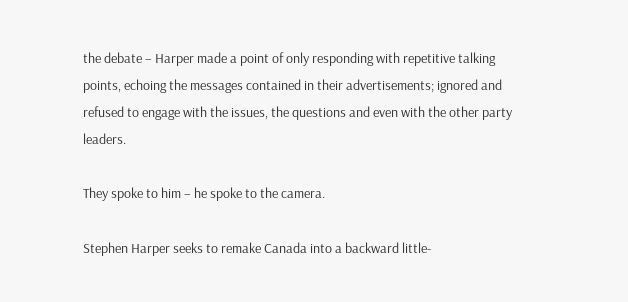the debate – Harper made a point of only responding with repetitive talking points, echoing the messages contained in their advertisements; ignored and refused to engage with the issues, the questions and even with the other party leaders.

They spoke to him – he spoke to the camera.

Stephen Harper seeks to remake Canada into a backward little-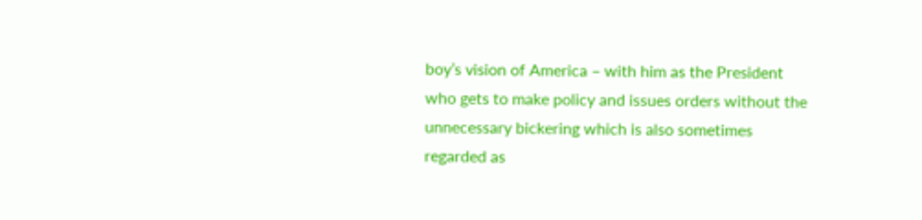boy’s vision of America – with him as the President who gets to make policy and issues orders without the unnecessary bickering which is also sometimes regarded as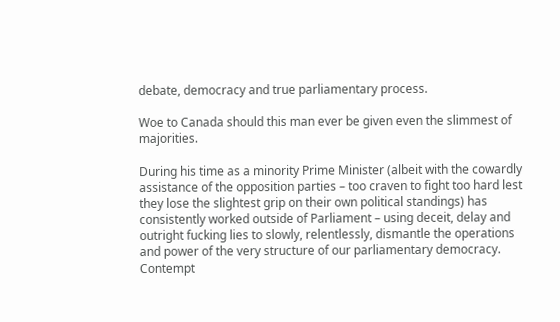debate, democracy and true parliamentary process.

Woe to Canada should this man ever be given even the slimmest of majorities.

During his time as a minority Prime Minister (albeit with the cowardly assistance of the opposition parties – too craven to fight too hard lest they lose the slightest grip on their own political standings) has consistently worked outside of Parliament – using deceit, delay and outright fucking lies to slowly, relentlessly, dismantle the operations and power of the very structure of our parliamentary democracy. Contempt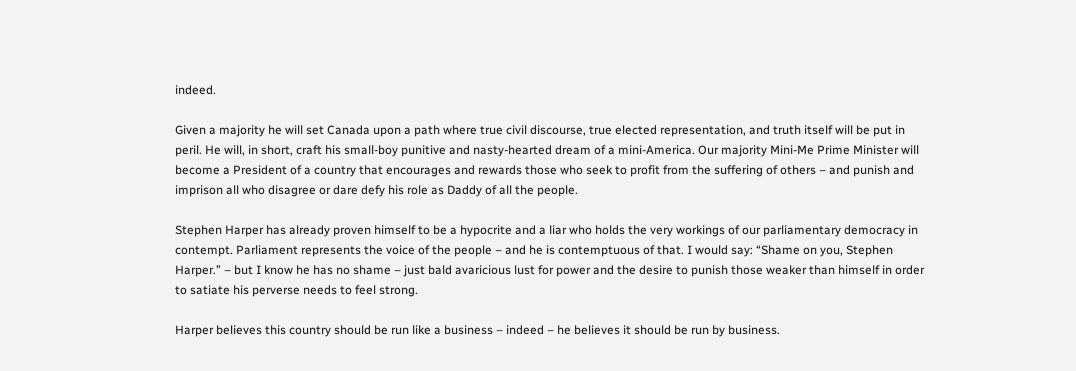indeed.

Given a majority he will set Canada upon a path where true civil discourse, true elected representation, and truth itself will be put in peril. He will, in short, craft his small-boy punitive and nasty-hearted dream of a mini-America. Our majority Mini-Me Prime Minister will become a President of a country that encourages and rewards those who seek to profit from the suffering of others – and punish and imprison all who disagree or dare defy his role as Daddy of all the people.

Stephen Harper has already proven himself to be a hypocrite and a liar who holds the very workings of our parliamentary democracy in contempt. Parliament represents the voice of the people – and he is contemptuous of that. I would say: “Shame on you, Stephen Harper.” – but I know he has no shame – just bald avaricious lust for power and the desire to punish those weaker than himself in order to satiate his perverse needs to feel strong.

Harper believes this country should be run like a business – indeed – he believes it should be run by business.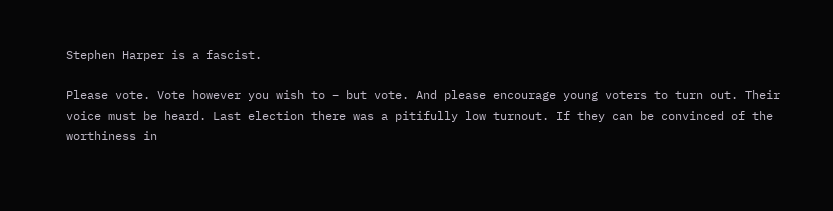Stephen Harper is a fascist.

Please vote. Vote however you wish to – but vote. And please encourage young voters to turn out. Their voice must be heard. Last election there was a pitifully low turnout. If they can be convinced of the worthiness in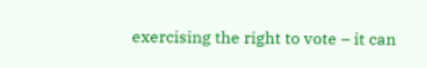exercising the right to vote – it can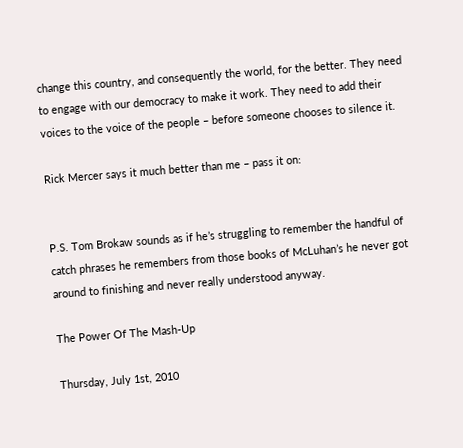change this country, and consequently the world, for the better. They need to engage with our democracy to make it work. They need to add their voices to the voice of the people – before someone chooses to silence it.

Rick Mercer says it much better than me – pass it on:


P.S. Tom Brokaw sounds as if he’s struggling to remember the handful of catch phrases he remembers from those books of McLuhan’s he never got around to finishing and never really understood anyway.

The Power Of The Mash-Up

Thursday, July 1st, 2010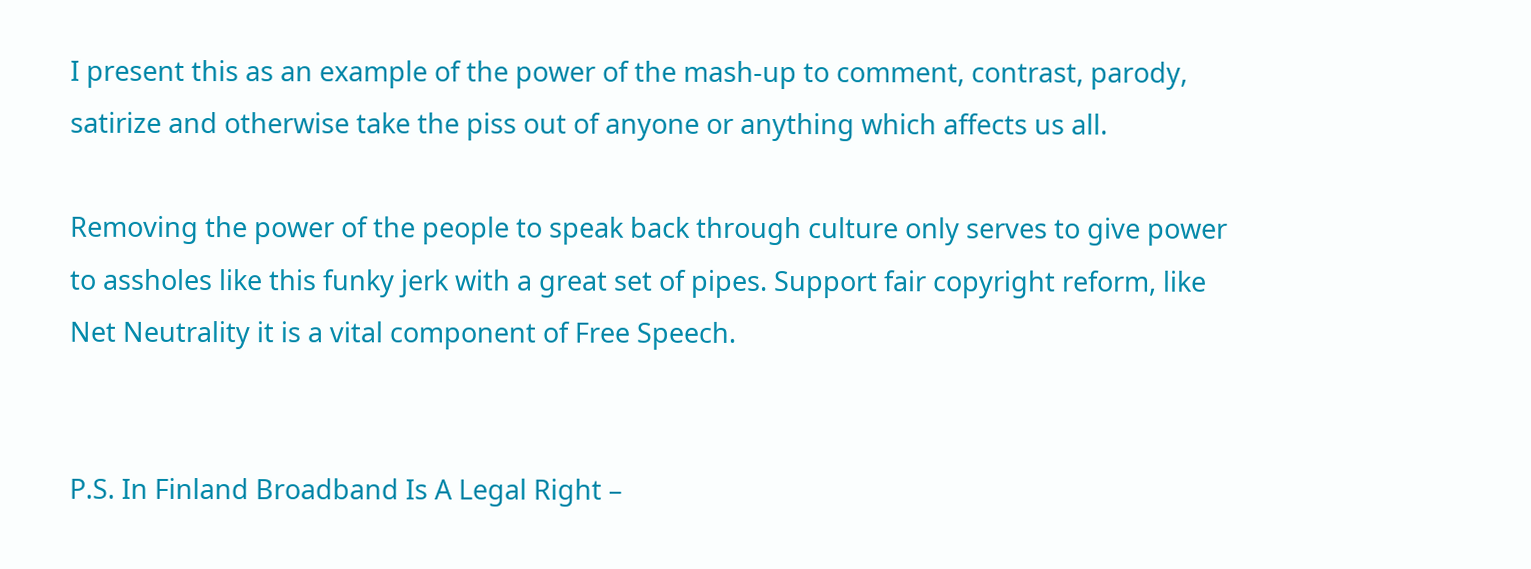I present this as an example of the power of the mash-up to comment, contrast, parody, satirize and otherwise take the piss out of anyone or anything which affects us all.

Removing the power of the people to speak back through culture only serves to give power to assholes like this funky jerk with a great set of pipes. Support fair copyright reform, like Net Neutrality it is a vital component of Free Speech.


P.S. In Finland Broadband Is A Legal Right –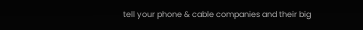tell your phone & cable companies and their big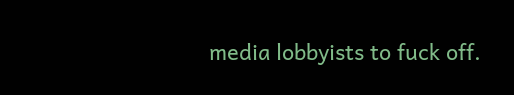media lobbyists to fuck off.